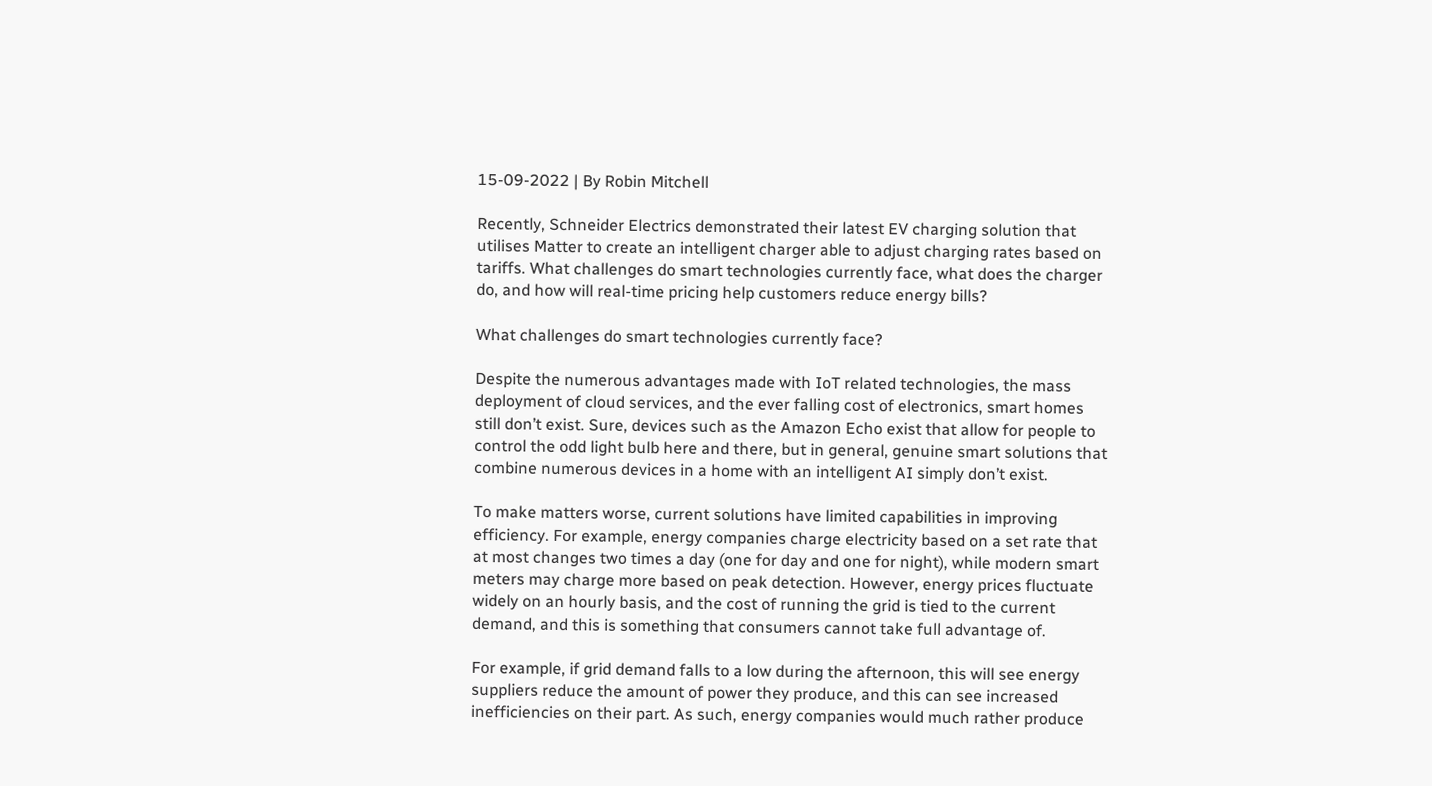15-09-2022 | By Robin Mitchell

Recently, Schneider Electrics demonstrated their latest EV charging solution that utilises Matter to create an intelligent charger able to adjust charging rates based on tariffs. What challenges do smart technologies currently face, what does the charger do, and how will real-time pricing help customers reduce energy bills?

What challenges do smart technologies currently face?

Despite the numerous advantages made with IoT related technologies, the mass deployment of cloud services, and the ever falling cost of electronics, smart homes still don’t exist. Sure, devices such as the Amazon Echo exist that allow for people to control the odd light bulb here and there, but in general, genuine smart solutions that combine numerous devices in a home with an intelligent AI simply don’t exist.

To make matters worse, current solutions have limited capabilities in improving efficiency. For example, energy companies charge electricity based on a set rate that at most changes two times a day (one for day and one for night), while modern smart meters may charge more based on peak detection. However, energy prices fluctuate widely on an hourly basis, and the cost of running the grid is tied to the current demand, and this is something that consumers cannot take full advantage of.

For example, if grid demand falls to a low during the afternoon, this will see energy suppliers reduce the amount of power they produce, and this can see increased inefficiencies on their part. As such, energy companies would much rather produce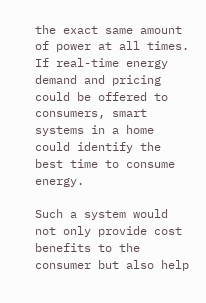the exact same amount of power at all times. If real-time energy demand and pricing could be offered to consumers, smart systems in a home could identify the best time to consume energy.

Such a system would not only provide cost benefits to the consumer but also help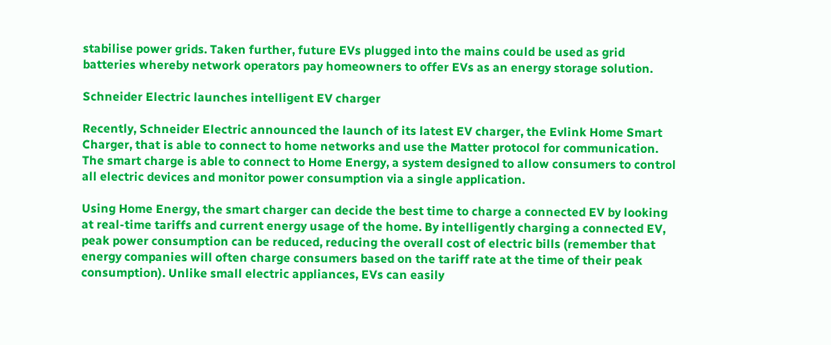stabilise power grids. Taken further, future EVs plugged into the mains could be used as grid batteries whereby network operators pay homeowners to offer EVs as an energy storage solution.

Schneider Electric launches intelligent EV charger

Recently, Schneider Electric announced the launch of its latest EV charger, the Evlink Home Smart Charger, that is able to connect to home networks and use the Matter protocol for communication. The smart charge is able to connect to Home Energy, a system designed to allow consumers to control all electric devices and monitor power consumption via a single application.

Using Home Energy, the smart charger can decide the best time to charge a connected EV by looking at real-time tariffs and current energy usage of the home. By intelligently charging a connected EV, peak power consumption can be reduced, reducing the overall cost of electric bills (remember that energy companies will often charge consumers based on the tariff rate at the time of their peak consumption). Unlike small electric appliances, EVs can easily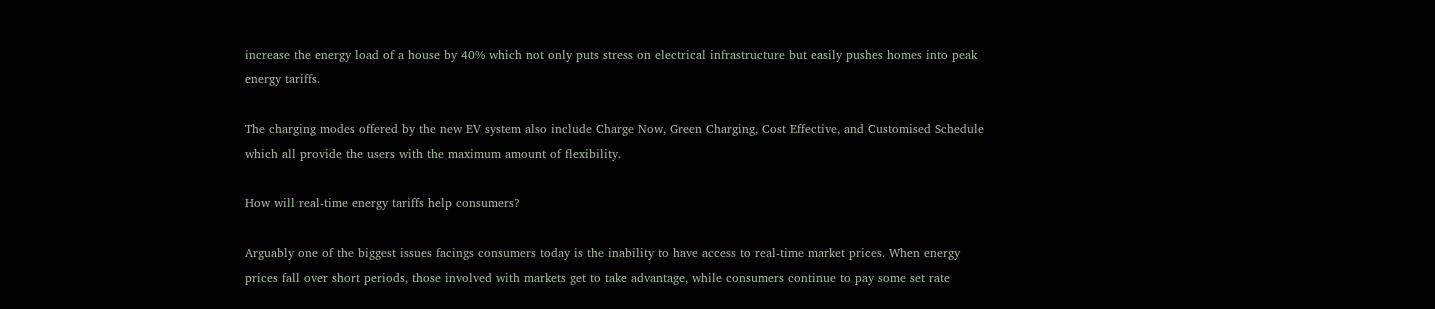increase the energy load of a house by 40% which not only puts stress on electrical infrastructure but easily pushes homes into peak energy tariffs.

The charging modes offered by the new EV system also include Charge Now, Green Charging, Cost Effective, and Customised Schedule which all provide the users with the maximum amount of flexibility.

How will real-time energy tariffs help consumers?

Arguably one of the biggest issues facings consumers today is the inability to have access to real-time market prices. When energy prices fall over short periods, those involved with markets get to take advantage, while consumers continue to pay some set rate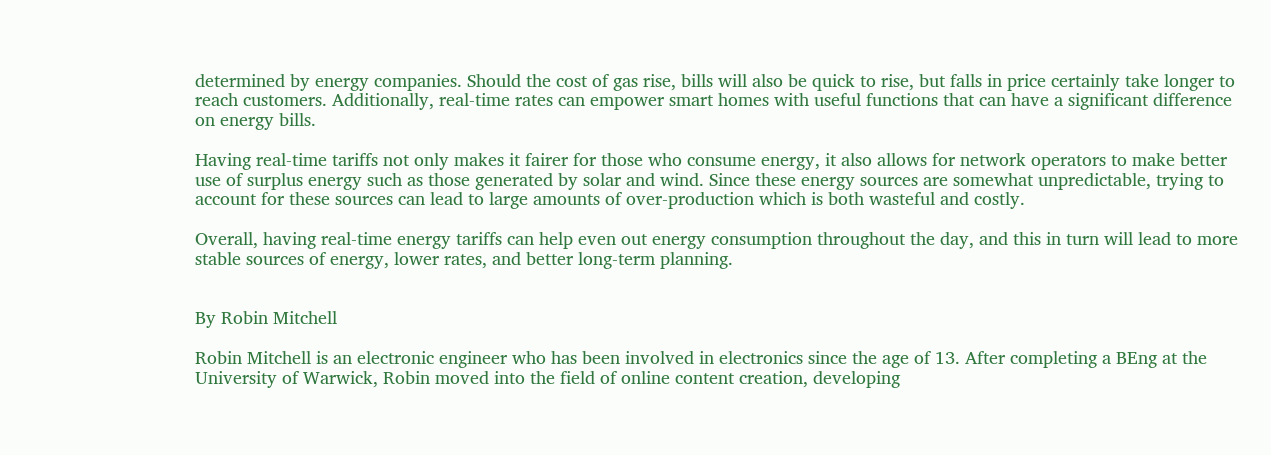determined by energy companies. Should the cost of gas rise, bills will also be quick to rise, but falls in price certainly take longer to reach customers. Additionally, real-time rates can empower smart homes with useful functions that can have a significant difference on energy bills.

Having real-time tariffs not only makes it fairer for those who consume energy, it also allows for network operators to make better use of surplus energy such as those generated by solar and wind. Since these energy sources are somewhat unpredictable, trying to account for these sources can lead to large amounts of over-production which is both wasteful and costly.

Overall, having real-time energy tariffs can help even out energy consumption throughout the day, and this in turn will lead to more stable sources of energy, lower rates, and better long-term planning.


By Robin Mitchell

Robin Mitchell is an electronic engineer who has been involved in electronics since the age of 13. After completing a BEng at the University of Warwick, Robin moved into the field of online content creation, developing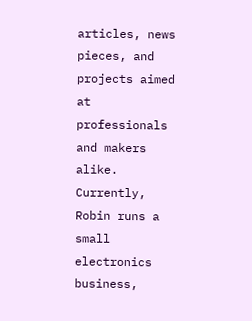articles, news pieces, and projects aimed at professionals and makers alike. Currently, Robin runs a small electronics business,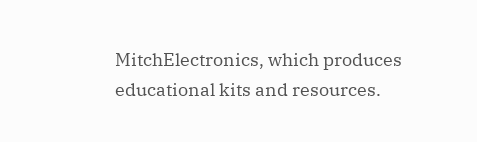MitchElectronics, which produces educational kits and resources.